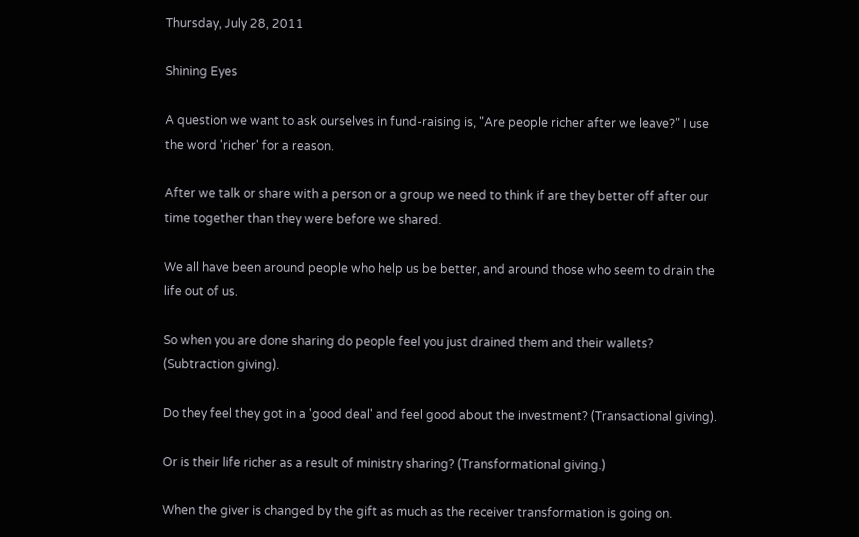Thursday, July 28, 2011

Shining Eyes

A question we want to ask ourselves in fund-raising is, "Are people richer after we leave?" I use the word 'richer' for a reason.

After we talk or share with a person or a group we need to think if are they better off after our time together than they were before we shared.

We all have been around people who help us be better, and around those who seem to drain the life out of us.

So when you are done sharing do people feel you just drained them and their wallets? (Subtraction giving).

Do they feel they got in a 'good deal' and feel good about the investment? (Transactional giving).

Or is their life richer as a result of ministry sharing? (Transformational giving.)

When the giver is changed by the gift as much as the receiver transformation is going on.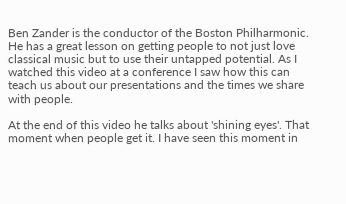Ben Zander is the conductor of the Boston Philharmonic. He has a great lesson on getting people to not just love classical music but to use their untapped potential. As I watched this video at a conference I saw how this can teach us about our presentations and the times we share with people.

At the end of this video he talks about 'shining eyes'. That moment when people get it. I have seen this moment in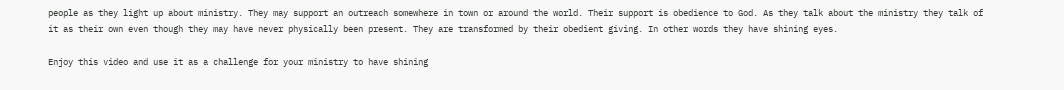people as they light up about ministry. They may support an outreach somewhere in town or around the world. Their support is obedience to God. As they talk about the ministry they talk of it as their own even though they may have never physically been present. They are transformed by their obedient giving. In other words they have shining eyes.

Enjoy this video and use it as a challenge for your ministry to have shining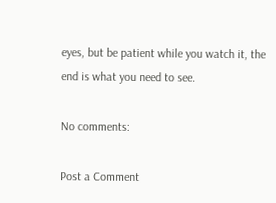eyes, but be patient while you watch it, the end is what you need to see.

No comments:

Post a Comment